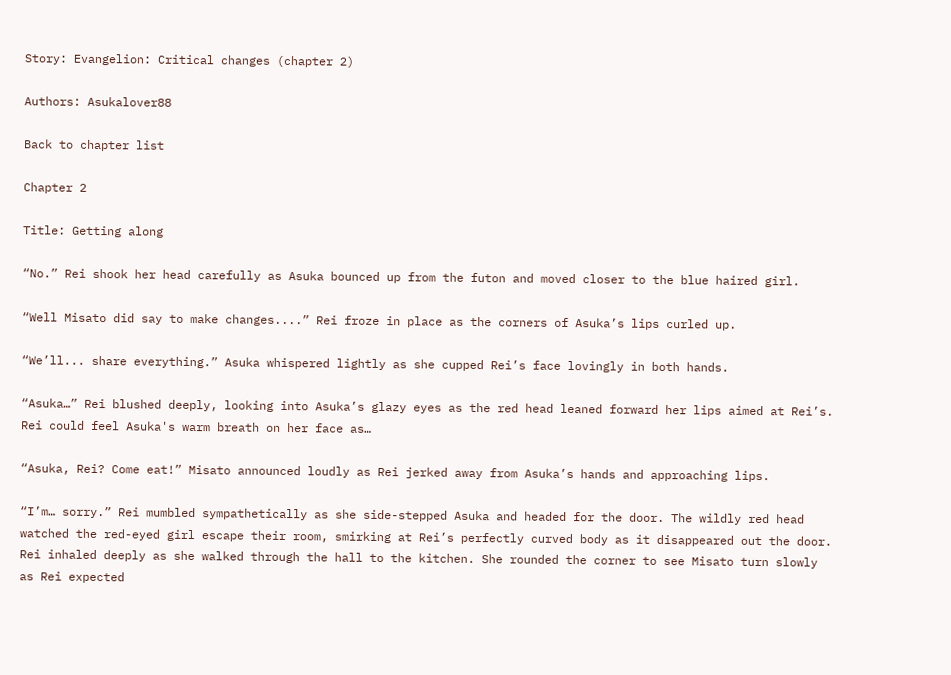Story: Evangelion: Critical changes (chapter 2)

Authors: Asukalover88

Back to chapter list

Chapter 2

Title: Getting along

“No.” Rei shook her head carefully as Asuka bounced up from the futon and moved closer to the blue haired girl.

“Well Misato did say to make changes....” Rei froze in place as the corners of Asuka’s lips curled up.

“We’ll... share everything.” Asuka whispered lightly as she cupped Rei’s face lovingly in both hands.

“Asuka…” Rei blushed deeply, looking into Asuka’s glazy eyes as the red head leaned forward her lips aimed at Rei’s. Rei could feel Asuka's warm breath on her face as…

“Asuka, Rei? Come eat!” Misato announced loudly as Rei jerked away from Asuka’s hands and approaching lips.

“I’m… sorry.” Rei mumbled sympathetically as she side-stepped Asuka and headed for the door. The wildly red head watched the red-eyed girl escape their room, smirking at Rei’s perfectly curved body as it disappeared out the door. Rei inhaled deeply as she walked through the hall to the kitchen. She rounded the corner to see Misato turn slowly as Rei expected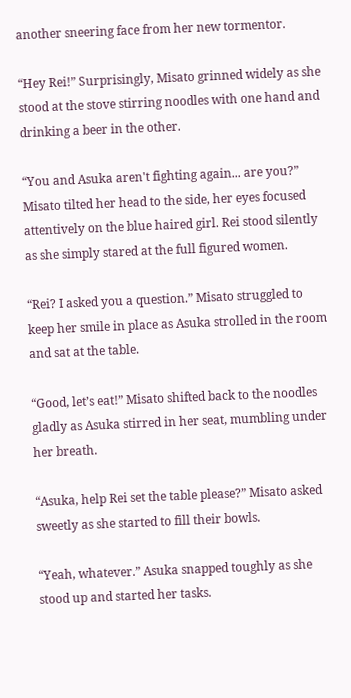another sneering face from her new tormentor.

“Hey Rei!” Surprisingly, Misato grinned widely as she stood at the stove stirring noodles with one hand and drinking a beer in the other.

“You and Asuka aren't fighting again... are you?” Misato tilted her head to the side, her eyes focused attentively on the blue haired girl. Rei stood silently as she simply stared at the full figured women.

“Rei? I asked you a question.” Misato struggled to keep her smile in place as Asuka strolled in the room and sat at the table.

“Good, let’s eat!” Misato shifted back to the noodles gladly as Asuka stirred in her seat, mumbling under her breath.

“Asuka, help Rei set the table please?” Misato asked sweetly as she started to fill their bowls.

“Yeah, whatever.” Asuka snapped toughly as she stood up and started her tasks.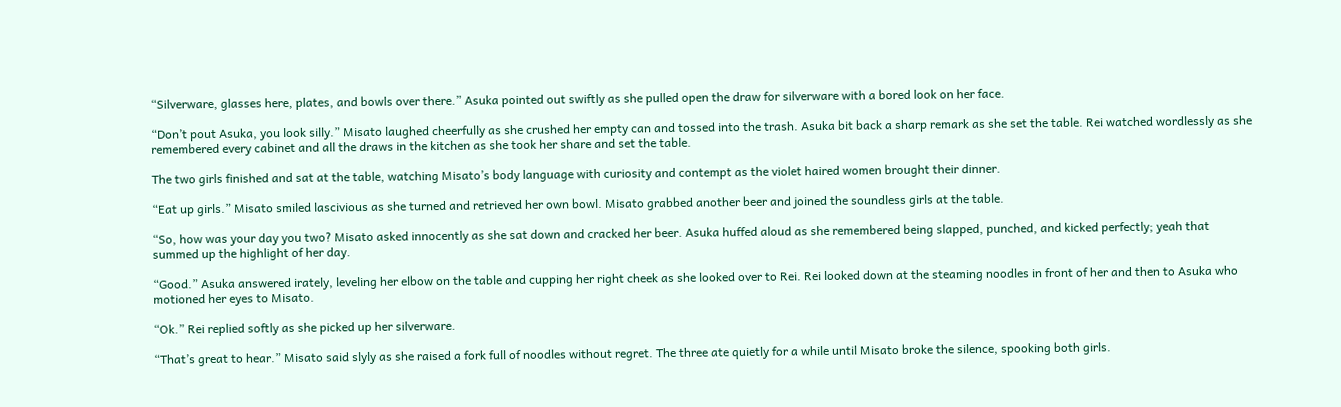“Silverware, glasses here, plates, and bowls over there.” Asuka pointed out swiftly as she pulled open the draw for silverware with a bored look on her face.

“Don’t pout Asuka, you look silly.” Misato laughed cheerfully as she crushed her empty can and tossed into the trash. Asuka bit back a sharp remark as she set the table. Rei watched wordlessly as she remembered every cabinet and all the draws in the kitchen as she took her share and set the table.

The two girls finished and sat at the table, watching Misato’s body language with curiosity and contempt as the violet haired women brought their dinner.

“Eat up girls.” Misato smiled lascivious as she turned and retrieved her own bowl. Misato grabbed another beer and joined the soundless girls at the table.

“So, how was your day you two? Misato asked innocently as she sat down and cracked her beer. Asuka huffed aloud as she remembered being slapped, punched, and kicked perfectly; yeah that summed up the highlight of her day.

“Good.” Asuka answered irately, leveling her elbow on the table and cupping her right cheek as she looked over to Rei. Rei looked down at the steaming noodles in front of her and then to Asuka who motioned her eyes to Misato.

“Ok.” Rei replied softly as she picked up her silverware.

“That’s great to hear.” Misato said slyly as she raised a fork full of noodles without regret. The three ate quietly for a while until Misato broke the silence, spooking both girls.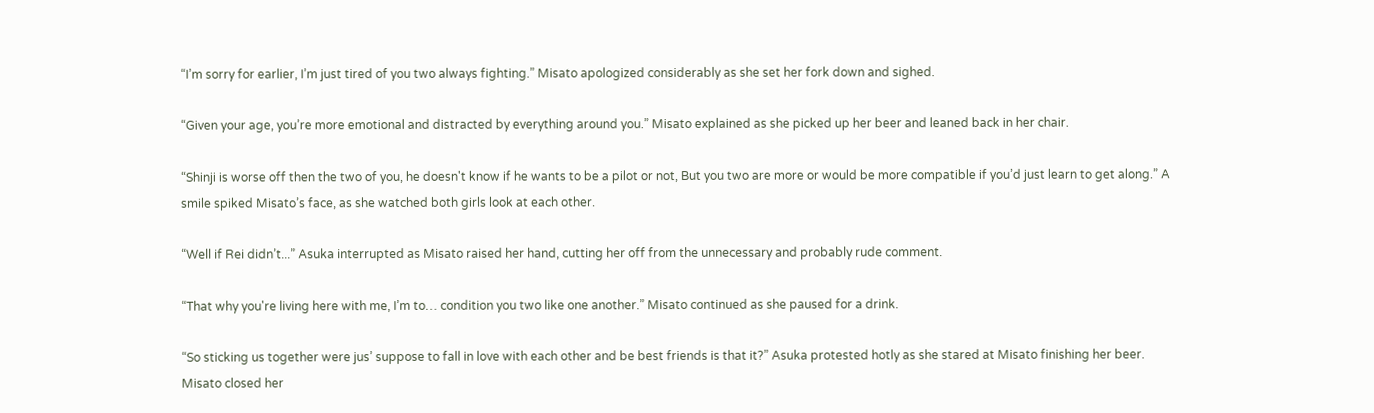“I’m sorry for earlier, I’m just tired of you two always fighting.” Misato apologized considerably as she set her fork down and sighed.

“Given your age, you’re more emotional and distracted by everything around you.” Misato explained as she picked up her beer and leaned back in her chair.

“Shinji is worse off then the two of you, he doesn't know if he wants to be a pilot or not, But you two are more or would be more compatible if you’d just learn to get along.” A smile spiked Misato’s face, as she watched both girls look at each other.

“Well if Rei didn’t...” Asuka interrupted as Misato raised her hand, cutting her off from the unnecessary and probably rude comment.

“That why you're living here with me, I’m to… condition you two like one another.” Misato continued as she paused for a drink.

“So sticking us together were jus’ suppose to fall in love with each other and be best friends is that it?” Asuka protested hotly as she stared at Misato finishing her beer. Misato closed her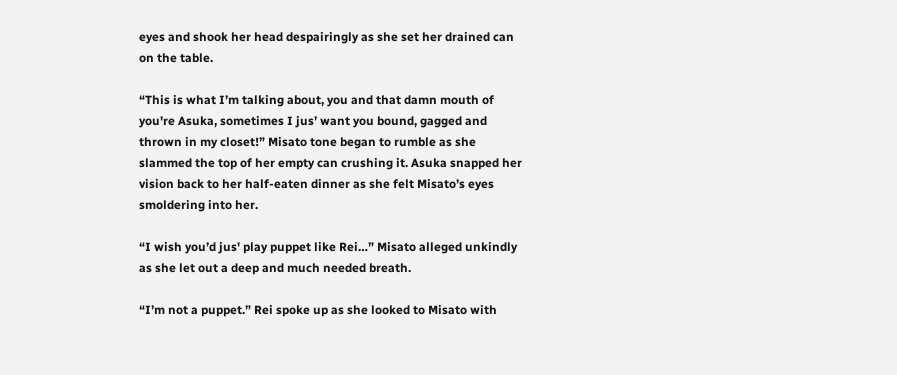eyes and shook her head despairingly as she set her drained can on the table.

“This is what I’m talking about, you and that damn mouth of you're Asuka, sometimes I jus’ want you bound, gagged and thrown in my closet!” Misato tone began to rumble as she slammed the top of her empty can crushing it. Asuka snapped her vision back to her half-eaten dinner as she felt Misato’s eyes smoldering into her.

“I wish you’d jus' play puppet like Rei…” Misato alleged unkindly as she let out a deep and much needed breath.

“I’m not a puppet.” Rei spoke up as she looked to Misato with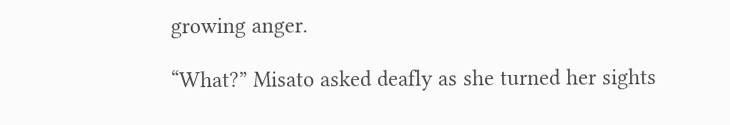growing anger.

“What?” Misato asked deafly as she turned her sights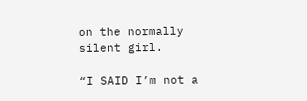on the normally silent girl.

“I SAID I’m not a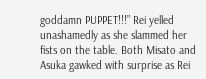goddamn PUPPET!!!” Rei yelled unashamedly as she slammed her fists on the table. Both Misato and Asuka gawked with surprise as Rei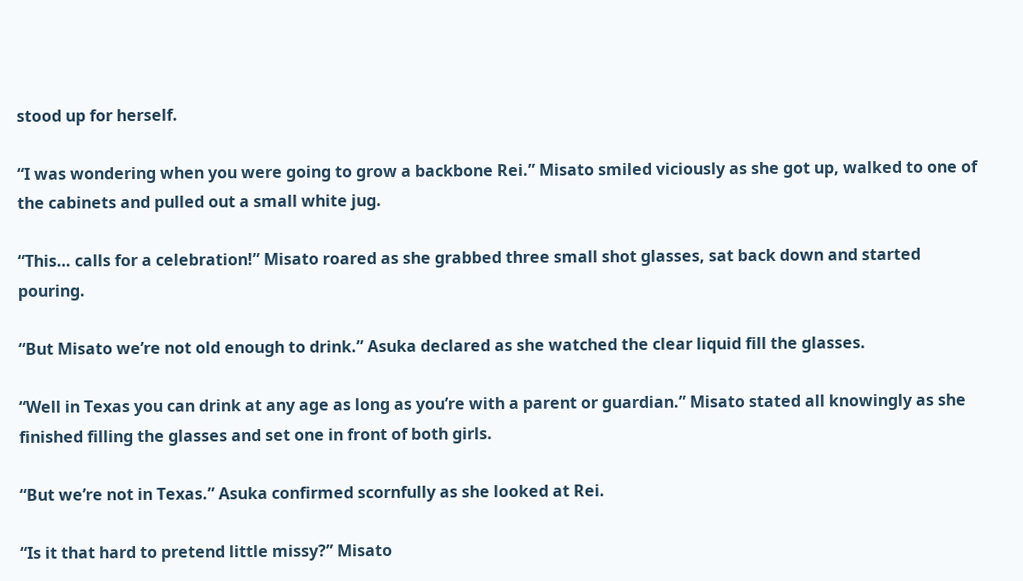stood up for herself.

“I was wondering when you were going to grow a backbone Rei.” Misato smiled viciously as she got up, walked to one of the cabinets and pulled out a small white jug.

“This… calls for a celebration!” Misato roared as she grabbed three small shot glasses, sat back down and started pouring.

“But Misato we’re not old enough to drink.” Asuka declared as she watched the clear liquid fill the glasses.

“Well in Texas you can drink at any age as long as you’re with a parent or guardian.” Misato stated all knowingly as she finished filling the glasses and set one in front of both girls.

“But we’re not in Texas.” Asuka confirmed scornfully as she looked at Rei.

“Is it that hard to pretend little missy?” Misato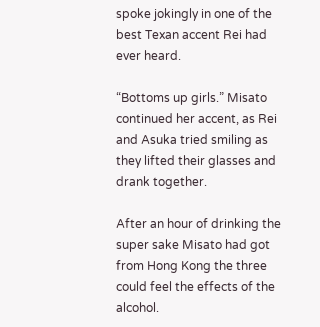spoke jokingly in one of the best Texan accent Rei had ever heard.

“Bottoms up girls.” Misato continued her accent, as Rei and Asuka tried smiling as they lifted their glasses and drank together.

After an hour of drinking the super sake Misato had got from Hong Kong the three could feel the effects of the alcohol.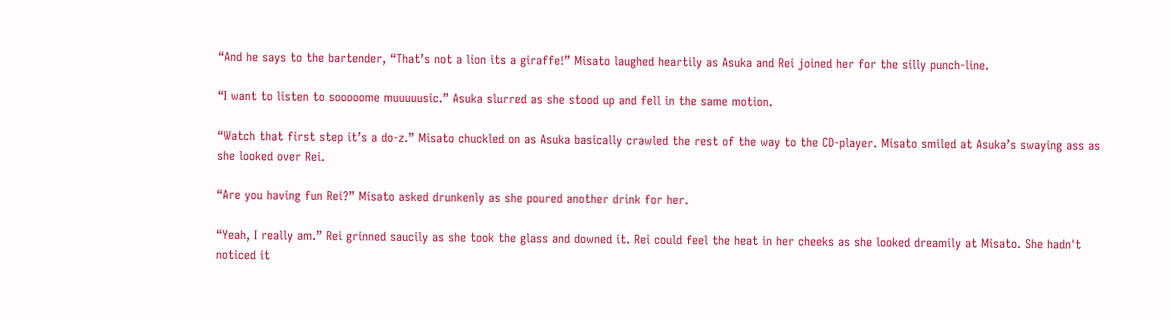“And he says to the bartender, “That’s not a lion its a giraffe!” Misato laughed heartily as Asuka and Rei joined her for the silly punch-line.

“I want to listen to sooooome muuuuusic.” Asuka slurred as she stood up and fell in the same motion.

“Watch that first step it’s a do-z.” Misato chuckled on as Asuka basically crawled the rest of the way to the CD-player. Misato smiled at Asuka’s swaying ass as she looked over Rei.

“Are you having fun Rei?” Misato asked drunkenly as she poured another drink for her.

“Yeah, I really am.” Rei grinned saucily as she took the glass and downed it. Rei could feel the heat in her cheeks as she looked dreamily at Misato. She hadn't noticed it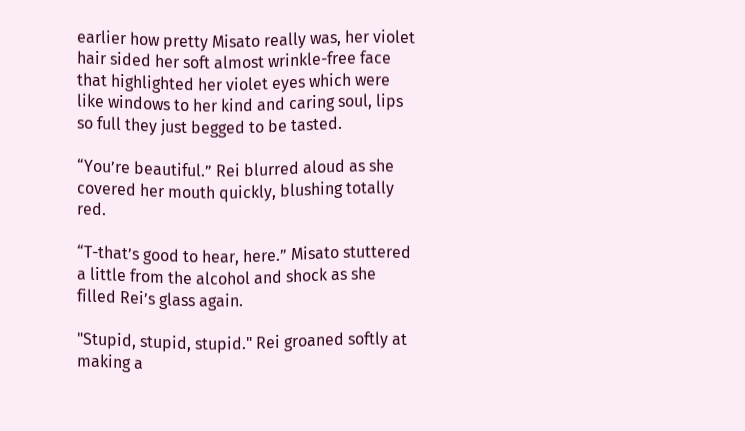earlier how pretty Misato really was, her violet hair sided her soft almost wrinkle-free face that highlighted her violet eyes which were like windows to her kind and caring soul, lips so full they just begged to be tasted.

“You’re beautiful.” Rei blurred aloud as she covered her mouth quickly, blushing totally red.

“T-that’s good to hear, here.” Misato stuttered a little from the alcohol and shock as she filled Rei’s glass again.

"Stupid, stupid, stupid." Rei groaned softly at making a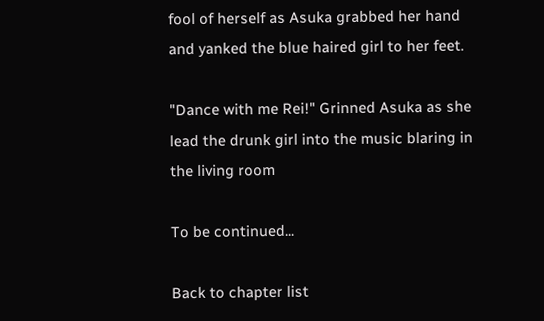fool of herself as Asuka grabbed her hand and yanked the blue haired girl to her feet.

"Dance with me Rei!" Grinned Asuka as she lead the drunk girl into the music blaring in the living room

To be continued...

Back to chapter list